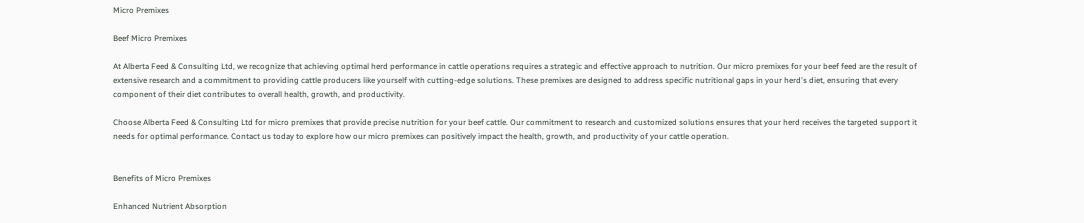Micro Premixes

Beef Micro Premixes

At Alberta Feed & Consulting Ltd, we recognize that achieving optimal herd performance in cattle operations requires a strategic and effective approach to nutrition. Our micro premixes for your beef feed are the result of extensive research and a commitment to providing cattle producers like yourself with cutting-edge solutions. These premixes are designed to address specific nutritional gaps in your herd's diet, ensuring that every component of their diet contributes to overall health, growth, and productivity.

Choose Alberta Feed & Consulting Ltd for micro premixes that provide precise nutrition for your beef cattle. Our commitment to research and customized solutions ensures that your herd receives the targeted support it needs for optimal performance. Contact us today to explore how our micro premixes can positively impact the health, growth, and productivity of your cattle operation.


Benefits of Micro Premixes

Enhanced Nutrient Absorption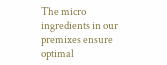The micro ingredients in our premixes ensure optimal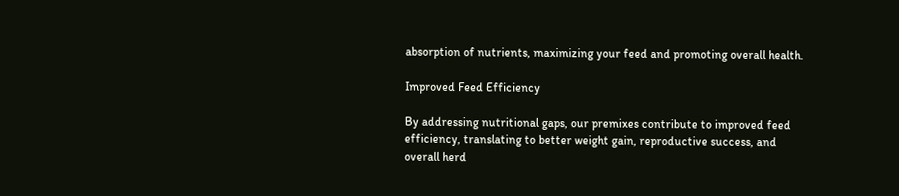absorption of nutrients, maximizing your feed and promoting overall health.

Improved Feed Efficiency

By addressing nutritional gaps, our premixes contribute to improved feed efficiency, translating to better weight gain, reproductive success, and overall herd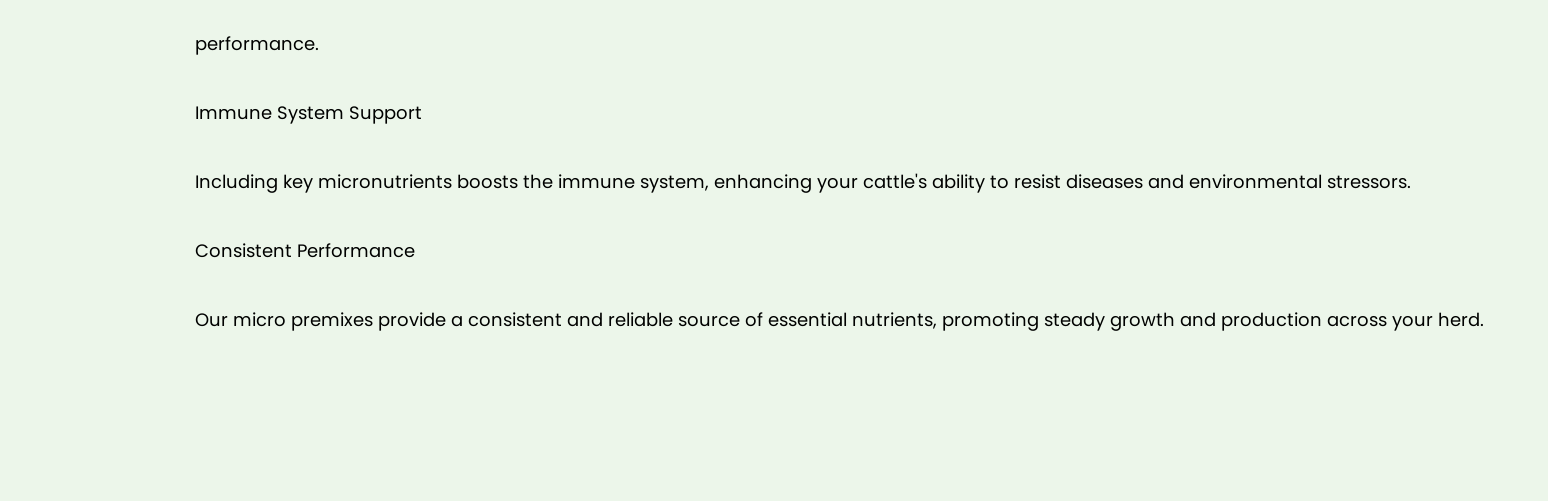performance.

Immune System Support

Including key micronutrients boosts the immune system, enhancing your cattle's ability to resist diseases and environmental stressors.

Consistent Performance

Our micro premixes provide a consistent and reliable source of essential nutrients, promoting steady growth and production across your herd.